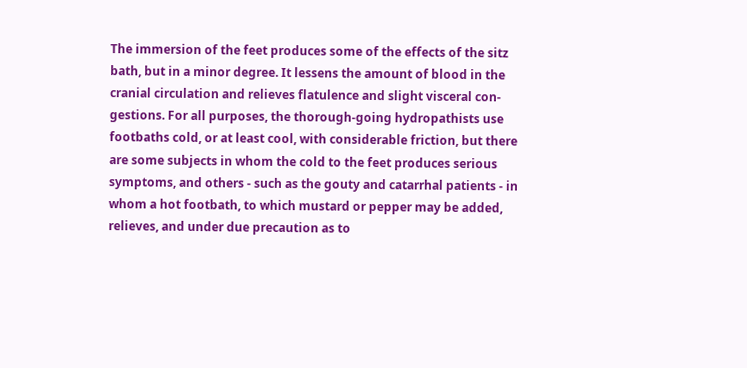The immersion of the feet produces some of the effects of the sitz bath, but in a minor degree. It lessens the amount of blood in the cranial circulation and relieves flatulence and slight visceral con-gestions. For all purposes, the thorough-going hydropathists use footbaths cold, or at least cool, with considerable friction, but there are some subjects in whom the cold to the feet produces serious symptoms, and others - such as the gouty and catarrhal patients - in whom a hot footbath, to which mustard or pepper may be added, relieves, and under due precaution as to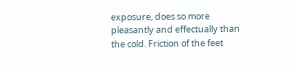exposure, does so more pleasantly and effectually than the cold. Friction of the feet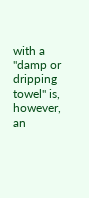with a "damp or dripping towel" is, however, an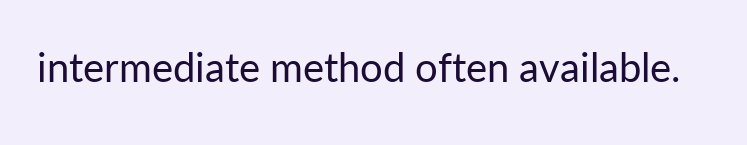intermediate method often available.